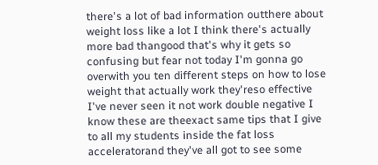there's a lot of bad information outthere about weight loss like a lot I think there's actually more bad thangood that's why it gets so confusing but fear not today I'm gonna go overwith you ten different steps on how to lose weight that actually work they'reso effective I've never seen it not work double negative I know these are theexact same tips that I give to all my students inside the fat loss acceleratorand they've all got to see some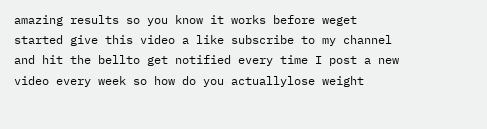amazing results so you know it works before weget started give this video a like subscribe to my channel and hit the bellto get notified every time I post a new video every week so how do you actuallylose weight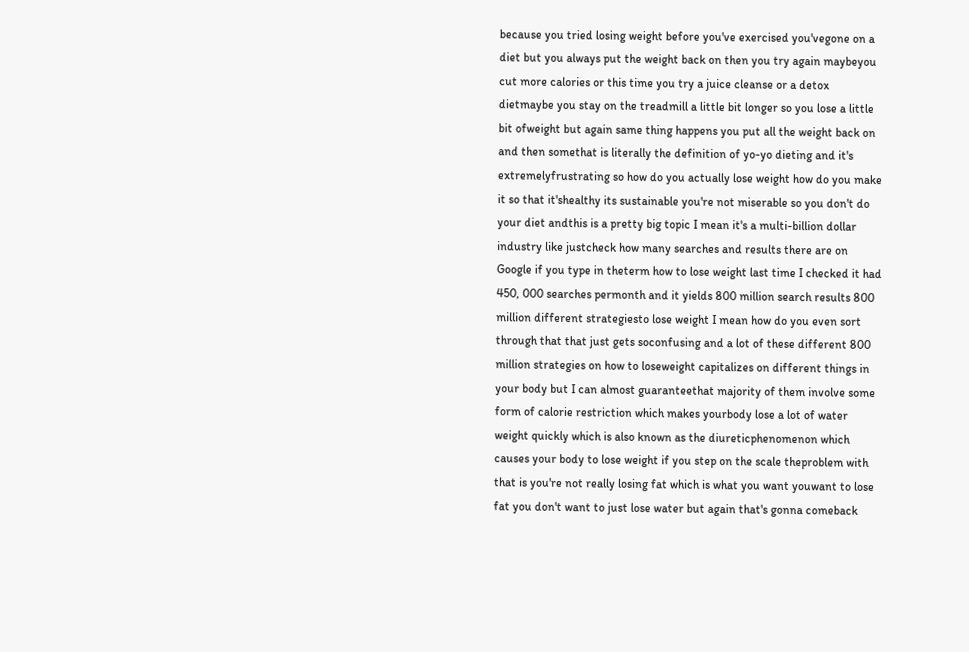because you tried losing weight before you've exercised you'vegone on a diet but you always put the weight back on then you try again maybeyou cut more calories or this time you try a juice cleanse or a detox dietmaybe you stay on the treadmill a little bit longer so you lose a little bit ofweight but again same thing happens you put all the weight back on and then somethat is literally the definition of yo-yo dieting and it's extremelyfrustrating so how do you actually lose weight how do you make it so that it'shealthy its sustainable you're not miserable so you don't do your diet andthis is a pretty big topic I mean it's a multi-billion dollar industry like justcheck how many searches and results there are on Google if you type in theterm how to lose weight last time I checked it had 450, 000 searches permonth and it yields 800 million search results 800 million different strategiesto lose weight I mean how do you even sort through that that just gets soconfusing and a lot of these different 800 million strategies on how to loseweight capitalizes on different things in your body but I can almost guaranteethat majority of them involve some form of calorie restriction which makes yourbody lose a lot of water weight quickly which is also known as the diureticphenomenon which causes your body to lose weight if you step on the scale theproblem with that is you're not really losing fat which is what you want youwant to lose fat you don't want to just lose water but again that's gonna comeback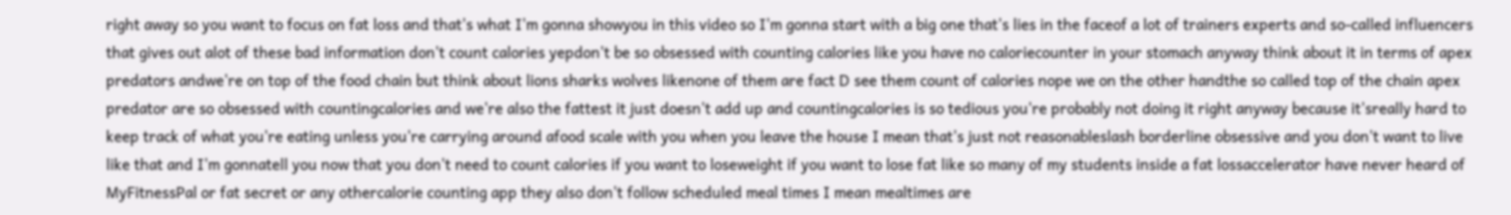right away so you want to focus on fat loss and that's what I'm gonna showyou in this video so I'm gonna start with a big one that's lies in the faceof a lot of trainers experts and so-called influencers that gives out alot of these bad information don't count calories yepdon't be so obsessed with counting calories like you have no caloriecounter in your stomach anyway think about it in terms of apex predators andwe're on top of the food chain but think about lions sharks wolves likenone of them are fact D see them count of calories nope we on the other handthe so called top of the chain apex predator are so obsessed with countingcalories and we're also the fattest it just doesn't add up and countingcalories is so tedious you're probably not doing it right anyway because it'sreally hard to keep track of what you're eating unless you're carrying around afood scale with you when you leave the house I mean that's just not reasonableslash borderline obsessive and you don't want to live like that and I'm gonnatell you now that you don't need to count calories if you want to loseweight if you want to lose fat like so many of my students inside a fat lossaccelerator have never heard of MyFitnessPal or fat secret or any othercalorie counting app they also don't follow scheduled meal times I mean mealtimes are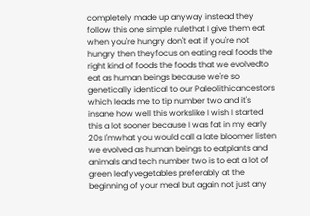completely made up anyway instead they follow this one simple rulethat I give them eat when you're hungry don't eat if you're not hungry then theyfocus on eating real foods the right kind of foods the foods that we evolvedto eat as human beings because we're so genetically identical to our Paleolithicancestors which leads me to tip number two and it's insane how well this workslike I wish I started this a lot sooner because I was fat in my early 20s I'mwhat you would call a late bloomer listen we evolved as human beings to eatplants and animals and tech number two is to eat a lot of green leafyvegetables preferably at the beginning of your meal but again not just any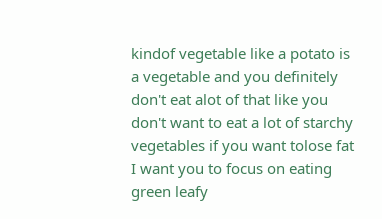kindof vegetable like a potato is a vegetable and you definitely don't eat alot of that like you don't want to eat a lot of starchy vegetables if you want tolose fat I want you to focus on eating green leafy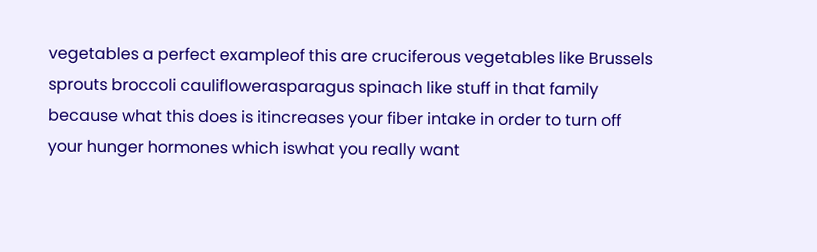vegetables a perfect exampleof this are cruciferous vegetables like Brussels sprouts broccoli cauliflowerasparagus spinach like stuff in that family because what this does is itincreases your fiber intake in order to turn off your hunger hormones which iswhat you really want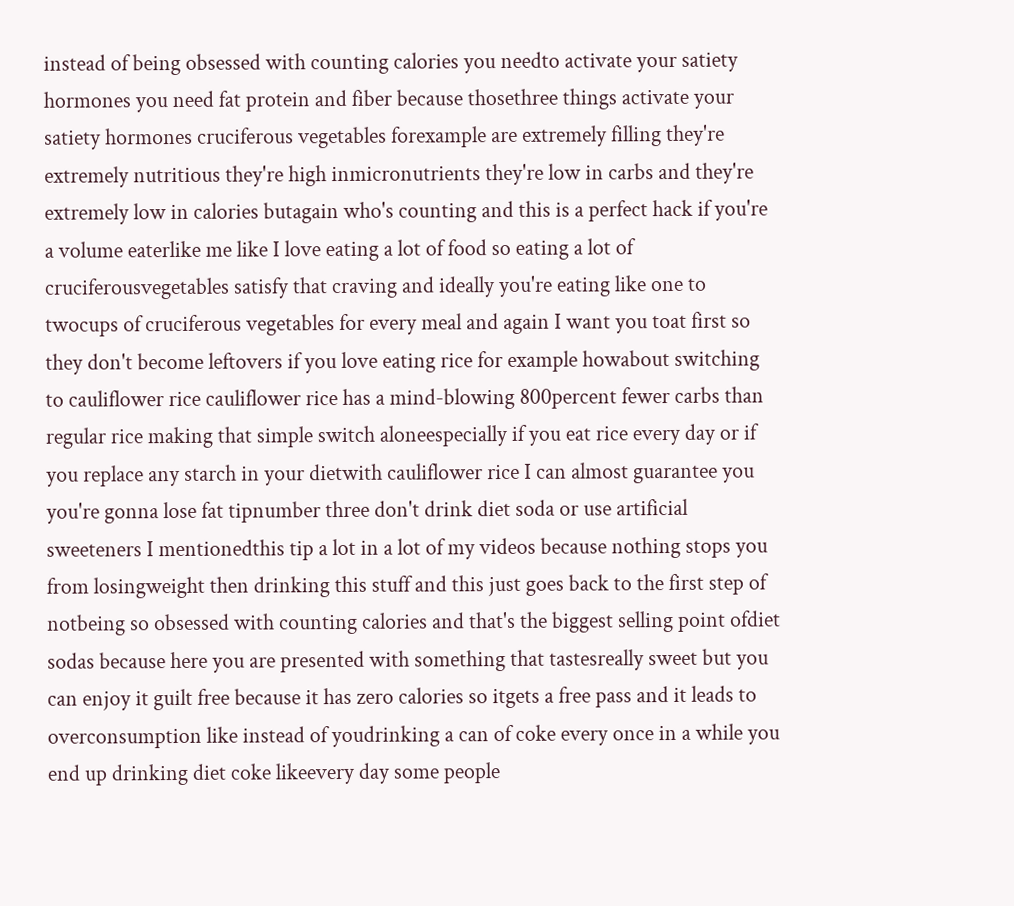instead of being obsessed with counting calories you needto activate your satiety hormones you need fat protein and fiber because thosethree things activate your satiety hormones cruciferous vegetables forexample are extremely filling they're extremely nutritious they're high inmicronutrients they're low in carbs and they're extremely low in calories butagain who's counting and this is a perfect hack if you're a volume eaterlike me like I love eating a lot of food so eating a lot of cruciferousvegetables satisfy that craving and ideally you're eating like one to twocups of cruciferous vegetables for every meal and again I want you toat first so they don't become leftovers if you love eating rice for example howabout switching to cauliflower rice cauliflower rice has a mind-blowing 800percent fewer carbs than regular rice making that simple switch aloneespecially if you eat rice every day or if you replace any starch in your dietwith cauliflower rice I can almost guarantee you you're gonna lose fat tipnumber three don't drink diet soda or use artificial sweeteners I mentionedthis tip a lot in a lot of my videos because nothing stops you from losingweight then drinking this stuff and this just goes back to the first step of notbeing so obsessed with counting calories and that's the biggest selling point ofdiet sodas because here you are presented with something that tastesreally sweet but you can enjoy it guilt free because it has zero calories so itgets a free pass and it leads to overconsumption like instead of youdrinking a can of coke every once in a while you end up drinking diet coke likeevery day some people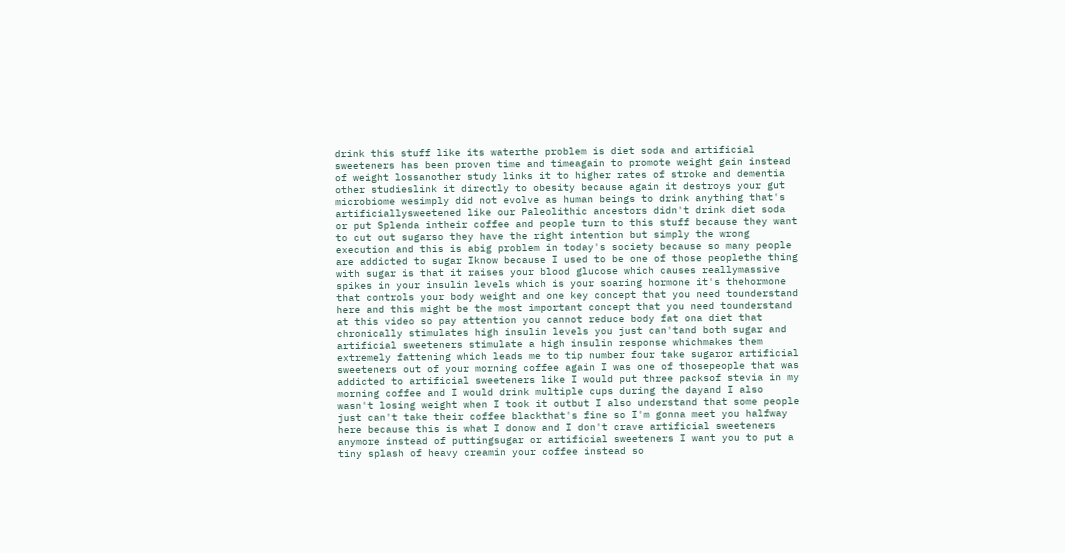drink this stuff like its waterthe problem is diet soda and artificial sweeteners has been proven time and timeagain to promote weight gain instead of weight lossanother study links it to higher rates of stroke and dementia other studieslink it directly to obesity because again it destroys your gut microbiome wesimply did not evolve as human beings to drink anything that's artificiallysweetened like our Paleolithic ancestors didn't drink diet soda or put Splenda intheir coffee and people turn to this stuff because they want to cut out sugarso they have the right intention but simply the wrong execution and this is abig problem in today's society because so many people are addicted to sugar Iknow because I used to be one of those peoplethe thing with sugar is that it raises your blood glucose which causes reallymassive spikes in your insulin levels which is your soaring hormone it's thehormone that controls your body weight and one key concept that you need tounderstand here and this might be the most important concept that you need tounderstand at this video so pay attention you cannot reduce body fat ona diet that chronically stimulates high insulin levels you just can'tand both sugar and artificial sweeteners stimulate a high insulin response whichmakes them extremely fattening which leads me to tip number four take sugaror artificial sweeteners out of your morning coffee again I was one of thosepeople that was addicted to artificial sweeteners like I would put three packsof stevia in my morning coffee and I would drink multiple cups during the dayand I also wasn't losing weight when I took it outbut I also understand that some people just can't take their coffee blackthat's fine so I'm gonna meet you halfway here because this is what I donow and I don't crave artificial sweeteners anymore instead of puttingsugar or artificial sweeteners I want you to put a tiny splash of heavy creamin your coffee instead so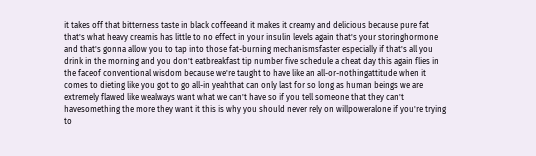it takes off that bitterness taste in black coffeeand it makes it creamy and delicious because pure fat that's what heavy creamis has little to no effect in your insulin levels again that's your storinghormone and that's gonna allow you to tap into those fat-burning mechanismsfaster especially if that's all you drink in the morning and you don't eatbreakfast tip number five schedule a cheat day this again flies in the faceof conventional wisdom because we're taught to have like an all-or-nothingattitude when it comes to dieting like you got to go all-in yeahthat can only last for so long as human beings we are extremely flawed like wealways want what we can't have so if you tell someone that they can't havesomething the more they want it this is why you should never rely on willpoweralone if you're trying to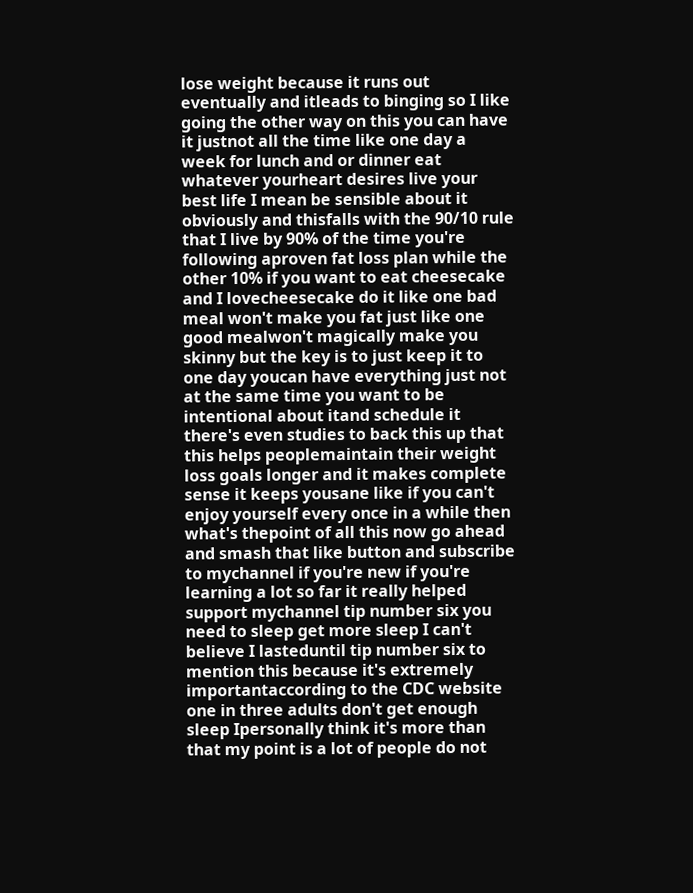lose weight because it runs out eventually and itleads to binging so I like going the other way on this you can have it justnot all the time like one day a week for lunch and or dinner eat whatever yourheart desires live your best life I mean be sensible about it obviously and thisfalls with the 90/10 rule that I live by 90% of the time you're following aproven fat loss plan while the other 10% if you want to eat cheesecake and I lovecheesecake do it like one bad meal won't make you fat just like one good mealwon't magically make you skinny but the key is to just keep it to one day youcan have everything just not at the same time you want to be intentional about itand schedule it there's even studies to back this up that this helps peoplemaintain their weight loss goals longer and it makes complete sense it keeps yousane like if you can't enjoy yourself every once in a while then what's thepoint of all this now go ahead and smash that like button and subscribe to mychannel if you're new if you're learning a lot so far it really helped support mychannel tip number six you need to sleep get more sleep I can't believe I lasteduntil tip number six to mention this because it's extremely importantaccording to the CDC website one in three adults don't get enough sleep Ipersonally think it's more than that my point is a lot of people do not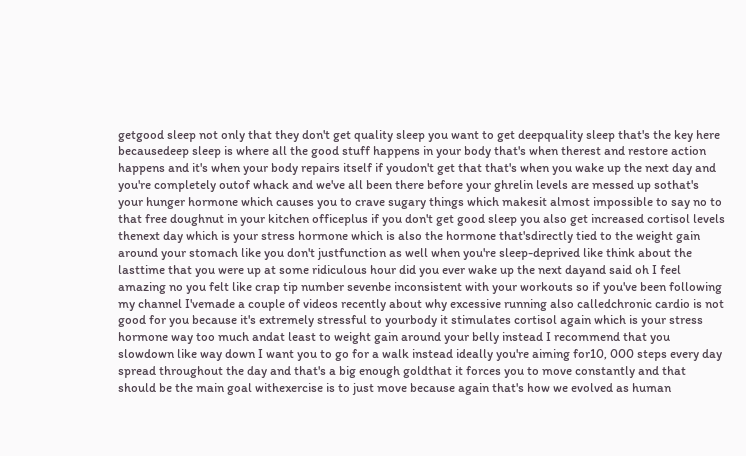getgood sleep not only that they don't get quality sleep you want to get deepquality sleep that's the key here becausedeep sleep is where all the good stuff happens in your body that's when therest and restore action happens and it's when your body repairs itself if youdon't get that that's when you wake up the next day and you're completely outof whack and we've all been there before your ghrelin levels are messed up sothat's your hunger hormone which causes you to crave sugary things which makesit almost impossible to say no to that free doughnut in your kitchen officeplus if you don't get good sleep you also get increased cortisol levels thenext day which is your stress hormone which is also the hormone that'sdirectly tied to the weight gain around your stomach like you don't justfunction as well when you're sleep-deprived like think about the lasttime that you were up at some ridiculous hour did you ever wake up the next dayand said oh I feel amazing no you felt like crap tip number sevenbe inconsistent with your workouts so if you've been following my channel I'vemade a couple of videos recently about why excessive running also calledchronic cardio is not good for you because it's extremely stressful to yourbody it stimulates cortisol again which is your stress hormone way too much andat least to weight gain around your belly instead I recommend that you slowdown like way down I want you to go for a walk instead ideally you're aiming for10, 000 steps every day spread throughout the day and that's a big enough goldthat it forces you to move constantly and that should be the main goal withexercise is to just move because again that's how we evolved as human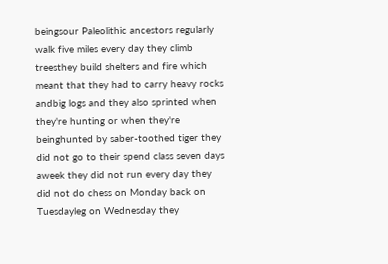beingsour Paleolithic ancestors regularly walk five miles every day they climb treesthey build shelters and fire which meant that they had to carry heavy rocks andbig logs and they also sprinted when they're hunting or when they're beinghunted by saber-toothed tiger they did not go to their spend class seven days aweek they did not run every day they did not do chess on Monday back on Tuesdayleg on Wednesday they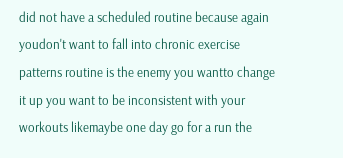did not have a scheduled routine because again youdon't want to fall into chronic exercise patterns routine is the enemy you wantto change it up you want to be inconsistent with your workouts likemaybe one day go for a run the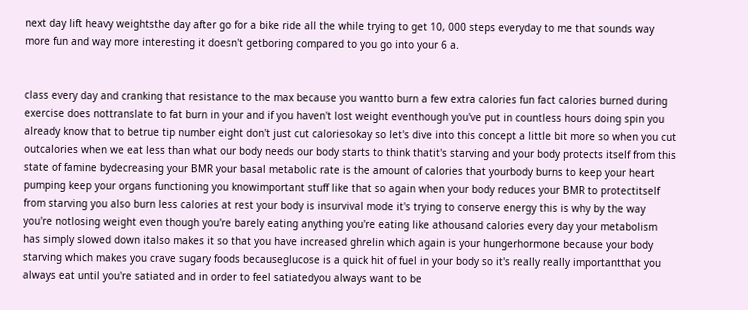next day lift heavy weightsthe day after go for a bike ride all the while trying to get 10, 000 steps everyday to me that sounds way more fun and way more interesting it doesn't getboring compared to you go into your 6 a.


class every day and cranking that resistance to the max because you wantto burn a few extra calories fun fact calories burned during exercise does nottranslate to fat burn in your and if you haven't lost weight eventhough you've put in countless hours doing spin you already know that to betrue tip number eight don't just cut caloriesokay so let's dive into this concept a little bit more so when you cut outcalories when we eat less than what our body needs our body starts to think thatit's starving and your body protects itself from this state of famine bydecreasing your BMR your basal metabolic rate is the amount of calories that yourbody burns to keep your heart pumping keep your organs functioning you knowimportant stuff like that so again when your body reduces your BMR to protectitself from starving you also burn less calories at rest your body is insurvival mode it's trying to conserve energy this is why by the way you're notlosing weight even though you're barely eating anything you're eating like athousand calories every day your metabolism has simply slowed down italso makes it so that you have increased ghrelin which again is your hungerhormone because your body starving which makes you crave sugary foods becauseglucose is a quick hit of fuel in your body so it's really really importantthat you always eat until you're satiated and in order to feel satiatedyou always want to be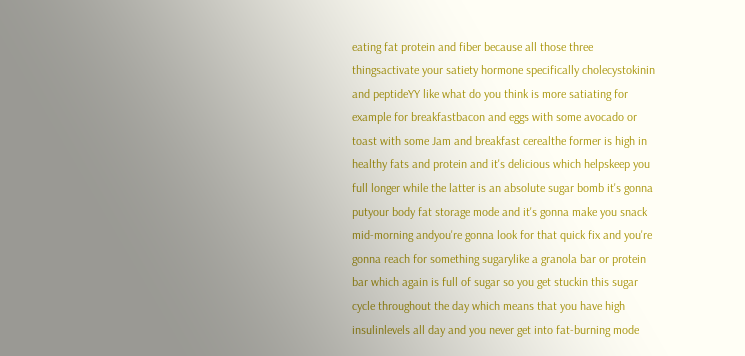eating fat protein and fiber because all those three thingsactivate your satiety hormone specifically cholecystokinin and peptideYY like what do you think is more satiating for example for breakfastbacon and eggs with some avocado or toast with some Jam and breakfast cerealthe former is high in healthy fats and protein and it's delicious which helpskeep you full longer while the latter is an absolute sugar bomb it's gonna putyour body fat storage mode and it's gonna make you snack mid-morning andyou're gonna look for that quick fix and you're gonna reach for something sugarylike a granola bar or protein bar which again is full of sugar so you get stuckin this sugar cycle throughout the day which means that you have high insulinlevels all day and you never get into fat-burning mode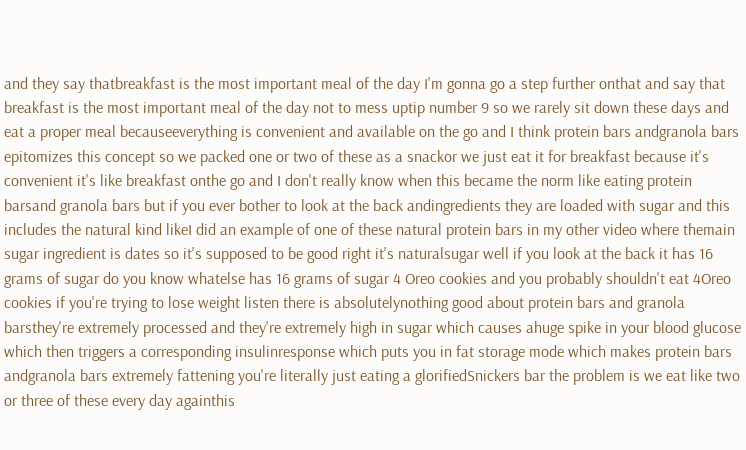and they say thatbreakfast is the most important meal of the day I'm gonna go a step further onthat and say that breakfast is the most important meal of the day not to mess uptip number 9 so we rarely sit down these days and eat a proper meal becauseeverything is convenient and available on the go and I think protein bars andgranola bars epitomizes this concept so we packed one or two of these as a snackor we just eat it for breakfast because it's convenient it's like breakfast onthe go and I don't really know when this became the norm like eating protein barsand granola bars but if you ever bother to look at the back andingredients they are loaded with sugar and this includes the natural kind likeI did an example of one of these natural protein bars in my other video where themain sugar ingredient is dates so it's supposed to be good right it's naturalsugar well if you look at the back it has 16 grams of sugar do you know whatelse has 16 grams of sugar 4 Oreo cookies and you probably shouldn't eat 4Oreo cookies if you're trying to lose weight listen there is absolutelynothing good about protein bars and granola barsthey're extremely processed and they're extremely high in sugar which causes ahuge spike in your blood glucose which then triggers a corresponding insulinresponse which puts you in fat storage mode which makes protein bars andgranola bars extremely fattening you're literally just eating a glorifiedSnickers bar the problem is we eat like two or three of these every day againthis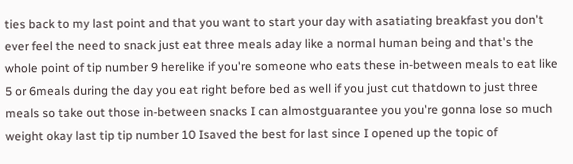ties back to my last point and that you want to start your day with asatiating breakfast you don't ever feel the need to snack just eat three meals aday like a normal human being and that's the whole point of tip number 9 herelike if you're someone who eats these in-between meals to eat like 5 or 6meals during the day you eat right before bed as well if you just cut thatdown to just three meals so take out those in-between snacks I can almostguarantee you you're gonna lose so much weight okay last tip tip number 10 Isaved the best for last since I opened up the topic of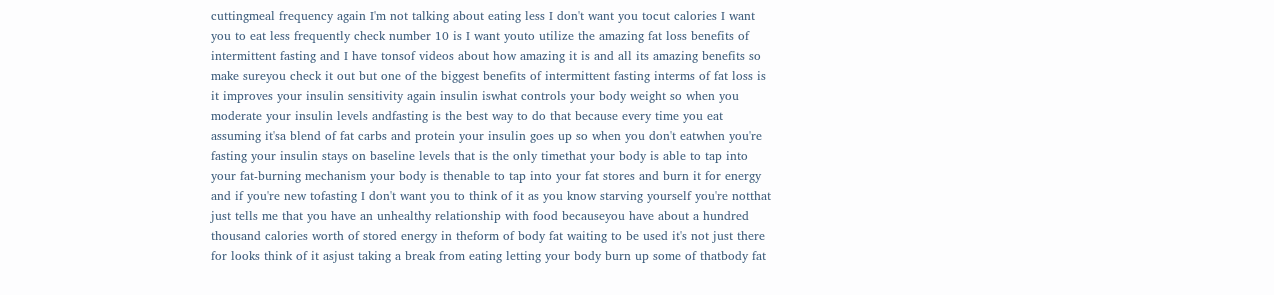cuttingmeal frequency again I'm not talking about eating less I don't want you tocut calories I want you to eat less frequently check number 10 is I want youto utilize the amazing fat loss benefits of intermittent fasting and I have tonsof videos about how amazing it is and all its amazing benefits so make sureyou check it out but one of the biggest benefits of intermittent fasting interms of fat loss is it improves your insulin sensitivity again insulin iswhat controls your body weight so when you moderate your insulin levels andfasting is the best way to do that because every time you eat assuming it'sa blend of fat carbs and protein your insulin goes up so when you don't eatwhen you're fasting your insulin stays on baseline levels that is the only timethat your body is able to tap into your fat-burning mechanism your body is thenable to tap into your fat stores and burn it for energy and if you're new tofasting I don't want you to think of it as you know starving yourself you're notthat just tells me that you have an unhealthy relationship with food becauseyou have about a hundred thousand calories worth of stored energy in theform of body fat waiting to be used it's not just there for looks think of it asjust taking a break from eating letting your body burn up some of thatbody fat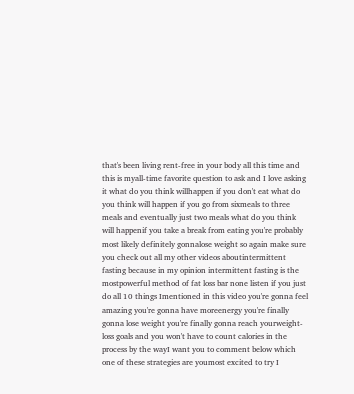that's been living rent-free in your body all this time and this is myall-time favorite question to ask and I love asking it what do you think willhappen if you don't eat what do you think will happen if you go from sixmeals to three meals and eventually just two meals what do you think will happenif you take a break from eating you're probably most likely definitely gonnalose weight so again make sure you check out all my other videos aboutintermittent fasting because in my opinion intermittent fasting is the mostpowerful method of fat loss bar none listen if you just do all 10 things Imentioned in this video you're gonna feel amazing you're gonna have moreenergy you're finally gonna lose weight you're finally gonna reach yourweight-loss goals and you won't have to count calories in the process by the wayI want you to comment below which one of these strategies are youmost excited to try I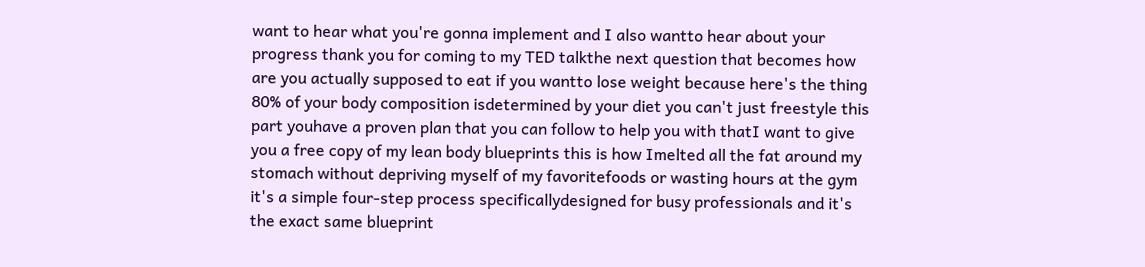want to hear what you're gonna implement and I also wantto hear about your progress thank you for coming to my TED talkthe next question that becomes how are you actually supposed to eat if you wantto lose weight because here's the thing 80% of your body composition isdetermined by your diet you can't just freestyle this part youhave a proven plan that you can follow to help you with thatI want to give you a free copy of my lean body blueprints this is how Imelted all the fat around my stomach without depriving myself of my favoritefoods or wasting hours at the gym it's a simple four-step process specificallydesigned for busy professionals and it's the exact same blueprint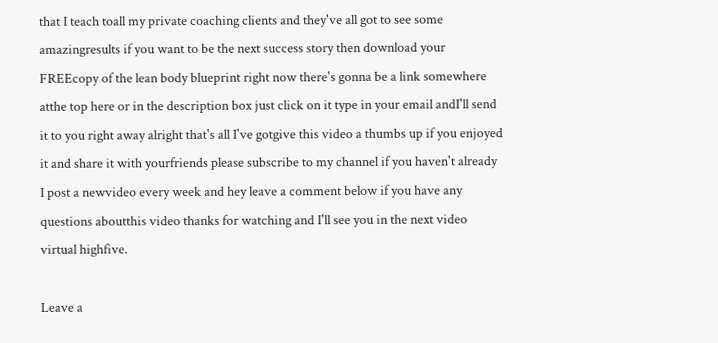that I teach toall my private coaching clients and they've all got to see some amazingresults if you want to be the next success story then download your FREEcopy of the lean body blueprint right now there's gonna be a link somewhere atthe top here or in the description box just click on it type in your email andI'll send it to you right away alright that's all I've gotgive this video a thumbs up if you enjoyed it and share it with yourfriends please subscribe to my channel if you haven't already I post a newvideo every week and hey leave a comment below if you have any questions aboutthis video thanks for watching and I'll see you in the next video virtual highfive.

Leave a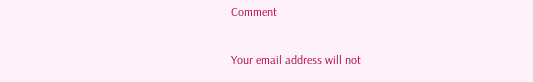Comment

Your email address will not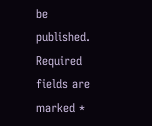be published. Required fields are marked *